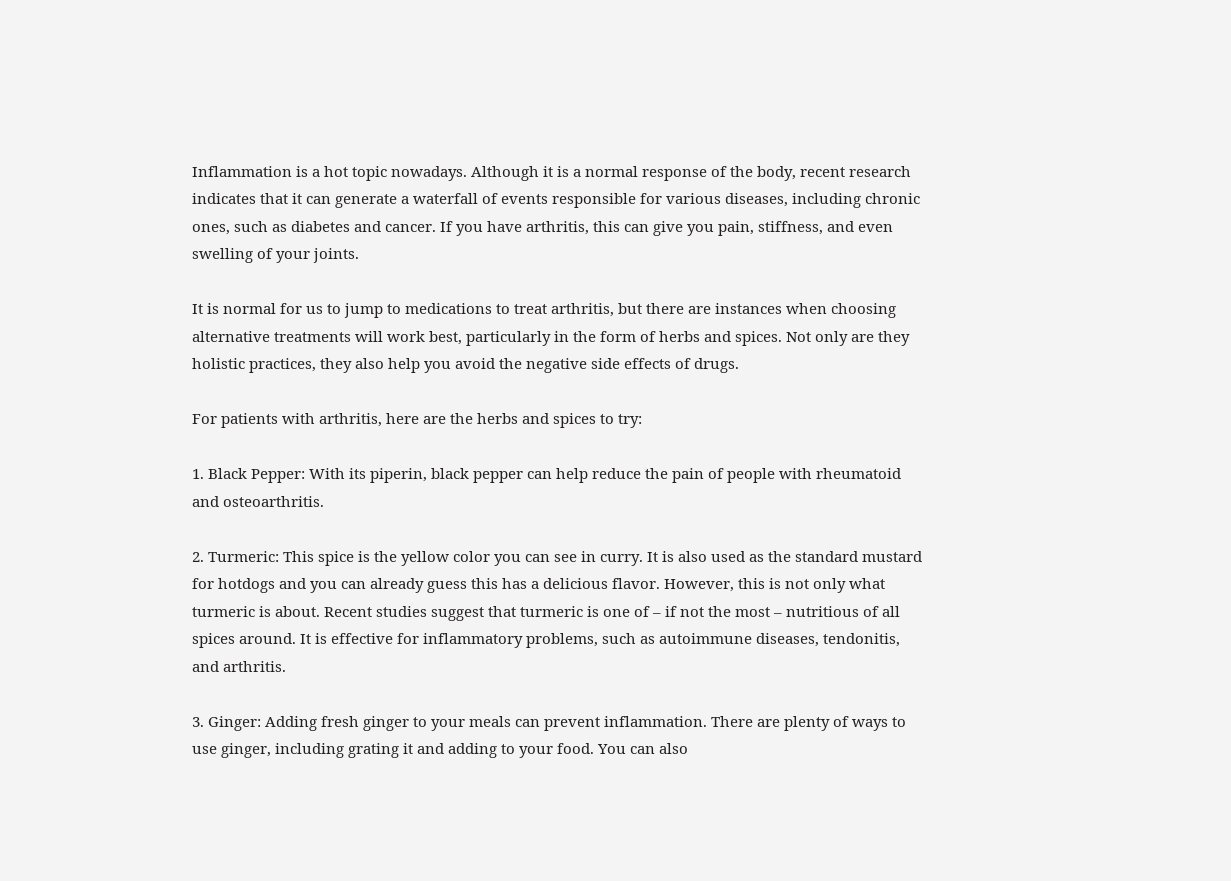Inflammation is a hot topic nowadays. Although it is a normal response of the body, recent research indicates that it can generate a waterfall of events responsible for various diseases, including chronic ones, such as diabetes and cancer. If you have arthritis, this can give you pain, stiffness, and even swelling of your joints.

It is normal for us to jump to medications to treat arthritis, but there are instances when choosing alternative treatments will work best, particularly in the form of herbs and spices. Not only are they holistic practices, they also help you avoid the negative side effects of drugs.

For patients with arthritis, here are the herbs and spices to try:

1. Black Pepper: With its piperin, black pepper can help reduce the pain of people with rheumatoid and osteoarthritis.

2. Turmeric: This spice is the yellow color you can see in curry. It is also used as the standard mustard for hotdogs and you can already guess this has a delicious flavor. However, this is not only what turmeric is about. Recent studies suggest that turmeric is one of – if not the most – nutritious of all spices around. It is effective for inflammatory problems, such as autoimmune diseases, tendonitis, and arthritis.

3. Ginger: Adding fresh ginger to your meals can prevent inflammation. There are plenty of ways to use ginger, including grating it and adding to your food. You can also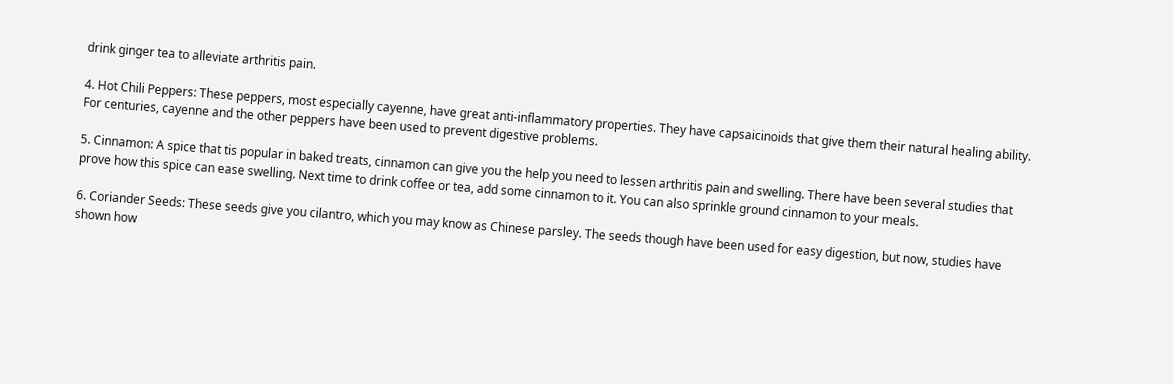drink ginger tea to alleviate arthritis pain.

4. Hot Chili Peppers: These peppers, most especially cayenne, have great anti-inflammatory properties. They have capsaicinoids that give them their natural healing ability. For centuries, cayenne and the other peppers have been used to prevent digestive problems.

5. Cinnamon: A spice that tis popular in baked treats, cinnamon can give you the help you need to lessen arthritis pain and swelling. There have been several studies that prove how this spice can ease swelling. Next time to drink coffee or tea, add some cinnamon to it. You can also sprinkle ground cinnamon to your meals.

6. Coriander Seeds: These seeds give you cilantro, which you may know as Chinese parsley. The seeds though have been used for easy digestion, but now, studies have shown how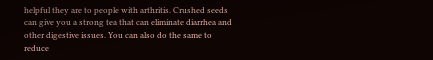helpful they are to people with arthritis. Crushed seeds can give you a strong tea that can eliminate diarrhea and other digestive issues. You can also do the same to reduce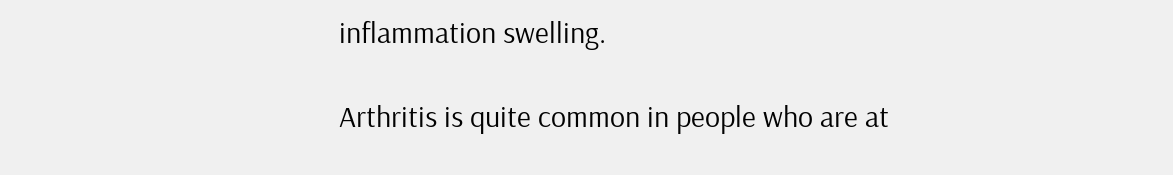inflammation swelling.

Arthritis is quite common in people who are at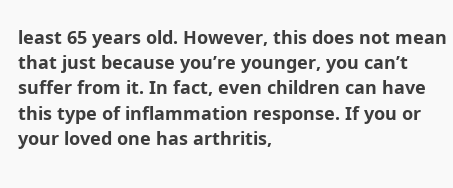least 65 years old. However, this does not mean that just because you’re younger, you can’t suffer from it. In fact, even children can have this type of inflammation response. If you or your loved one has arthritis,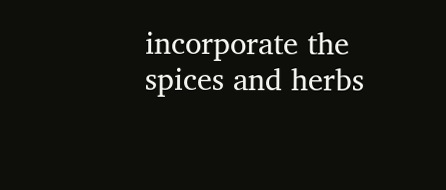incorporate the spices and herbs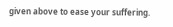given above to ease your suffering.